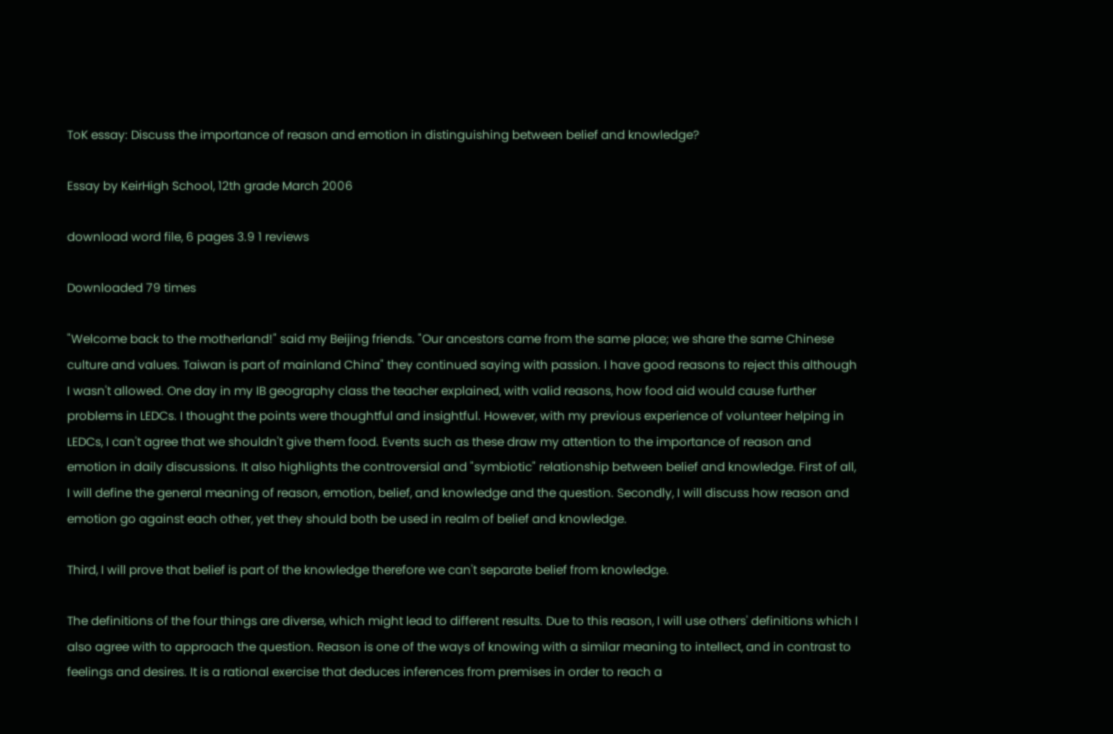ToK essay: Discuss the importance of reason and emotion in distinguishing between belief and knowledge?

Essay by KeirHigh School, 12th grade March 2006

download word file, 6 pages 3.9 1 reviews

Downloaded 79 times

"Welcome back to the motherland!" said my Beijing friends. "Our ancestors came from the same place; we share the same Chinese culture and values. Taiwan is part of mainland China" they continued saying with passion. I have good reasons to reject this although I wasn't allowed. One day in my IB geography class the teacher explained, with valid reasons, how food aid would cause further problems in LEDCs. I thought the points were thoughtful and insightful. However, with my previous experience of volunteer helping in LEDCs, I can't agree that we shouldn't give them food. Events such as these draw my attention to the importance of reason and emotion in daily discussions. It also highlights the controversial and "symbiotic" relationship between belief and knowledge. First of all, I will define the general meaning of reason, emotion, belief, and knowledge and the question. Secondly, I will discuss how reason and emotion go against each other, yet they should both be used in realm of belief and knowledge.

Third, I will prove that belief is part of the knowledge therefore we can't separate belief from knowledge.

The definitions of the four things are diverse, which might lead to different results. Due to this reason, I will use others' definitions which I also agree with to approach the question. Reason is one of the ways of knowing with a similar meaning to intellect, and in contrast to feelings and desires. It is a rational exercise that deduces inferences from premises in order to reach a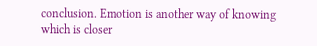conclusion. Emotion is another way of knowing which is closer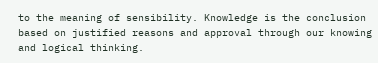to the meaning of sensibility. Knowledge is the conclusion based on justified reasons and approval through our knowing and logical thinking.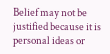Belief may not be justified because it is personal ideas or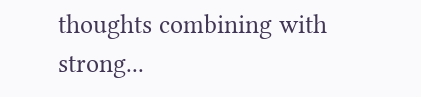thoughts combining with strong...